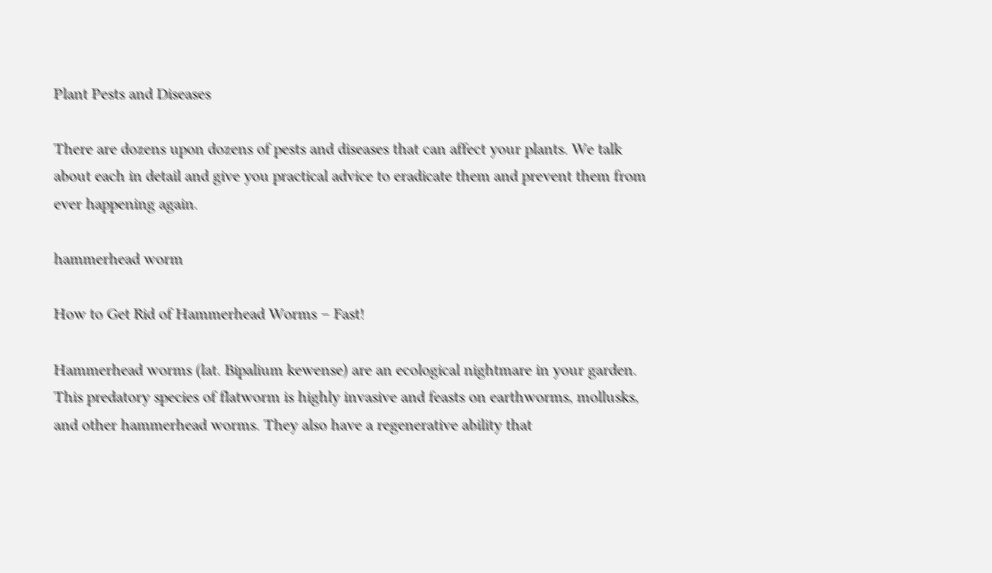Plant Pests and Diseases

There are dozens upon dozens of pests and diseases that can affect your plants. We talk about each in detail and give you practical advice to eradicate them and prevent them from ever happening again.

hammerhead worm

How to Get Rid of Hammerhead Worms – Fast!

Hammerhead worms (lat. Bipalium kewense) are an ecological nightmare in your garden. This predatory species of flatworm is highly invasive and feasts on earthworms, mollusks, and other hammerhead worms. They also have a regenerative ability that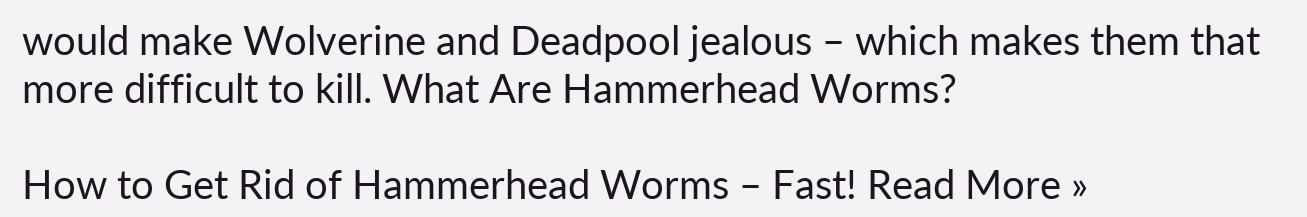would make Wolverine and Deadpool jealous – which makes them that more difficult to kill. What Are Hammerhead Worms?

How to Get Rid of Hammerhead Worms – Fast! Read More »